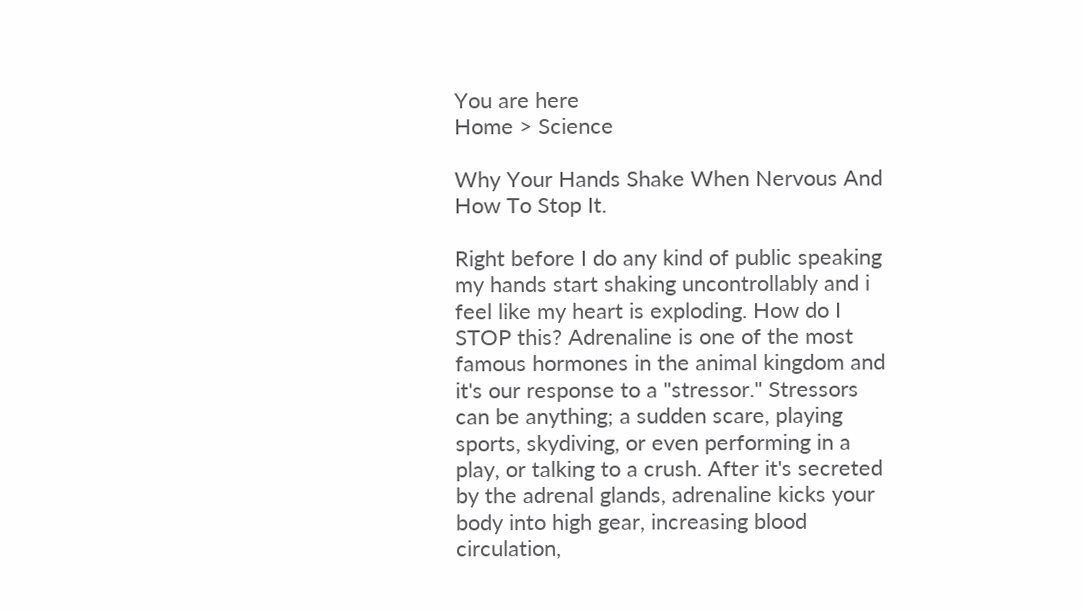You are here
Home > Science

Why Your Hands Shake When Nervous And How To Stop It.

Right before I do any kind of public speaking my hands start shaking uncontrollably and i feel like my heart is exploding. How do I STOP this? Adrenaline is one of the most famous hormones in the animal kingdom and it's our response to a "stressor." Stressors can be anything; a sudden scare, playing sports, skydiving, or even performing in a play, or talking to a crush. After it's secreted by the adrenal glands, adrenaline kicks your body into high gear, increasing blood circulation,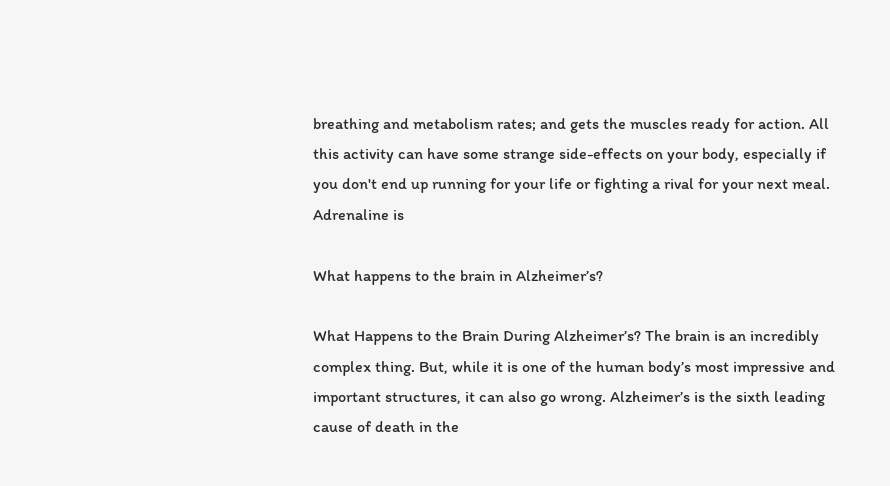breathing and metabolism rates; and gets the muscles ready for action. All this activity can have some strange side-effects on your body, especially if you don't end up running for your life or fighting a rival for your next meal. Adrenaline is

What happens to the brain in Alzheimer’s?

What Happens to the Brain During Alzheimer’s? The brain is an incredibly complex thing. But, while it is one of the human body’s most impressive and important structures, it can also go wrong. Alzheimer’s is the sixth leading cause of death in the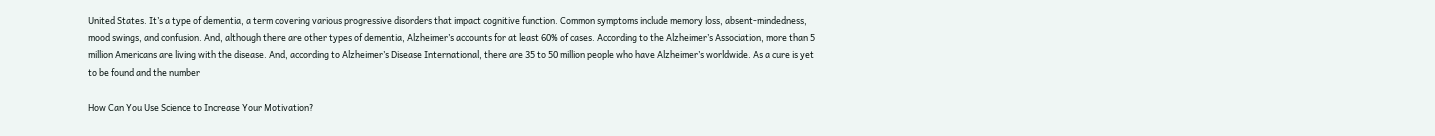United States. It’s a type of dementia, a term covering various progressive disorders that impact cognitive function. Common symptoms include memory loss, absent-mindedness, mood swings, and confusion. And, although there are other types of dementia, Alzheimer’s accounts for at least 60% of cases. According to the Alzheimer’s Association, more than 5 million Americans are living with the disease. And, according to Alzheimer’s Disease International, there are 35 to 50 million people who have Alzheimer’s worldwide. As a cure is yet to be found and the number

How Can You Use Science to Increase Your Motivation?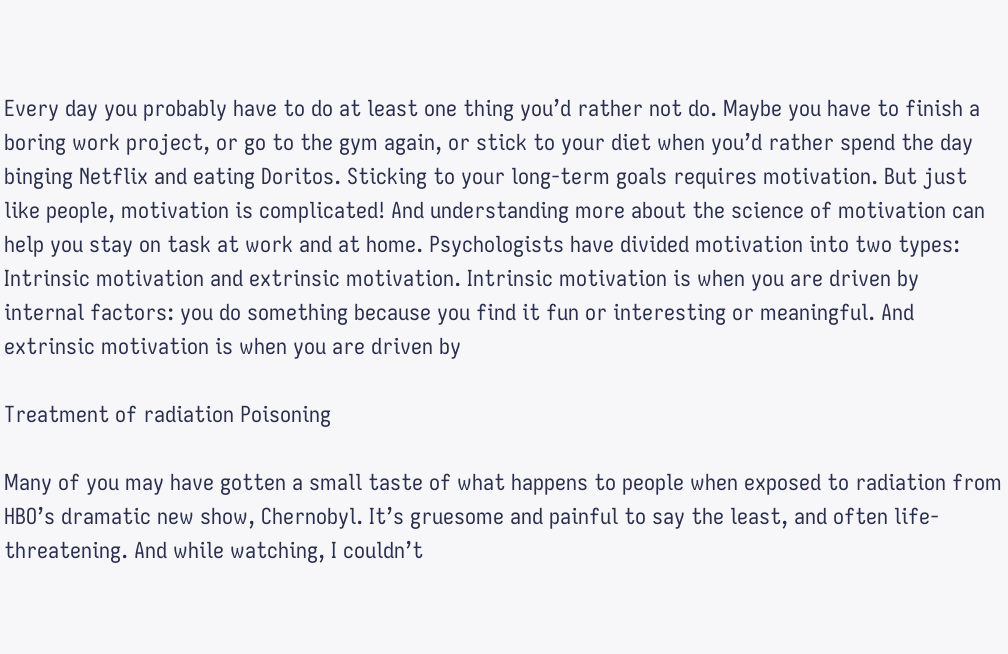Every day you probably have to do at least one thing you’d rather not do. Maybe you have to finish a boring work project, or go to the gym again, or stick to your diet when you’d rather spend the day binging Netflix and eating Doritos. Sticking to your long-term goals requires motivation. But just like people, motivation is complicated! And understanding more about the science of motivation can help you stay on task at work and at home. Psychologists have divided motivation into two types: Intrinsic motivation and extrinsic motivation. Intrinsic motivation is when you are driven by internal factors: you do something because you find it fun or interesting or meaningful. And extrinsic motivation is when you are driven by

Treatment of radiation Poisoning

Many of you may have gotten a small taste of what happens to people when exposed to radiation from HBO’s dramatic new show, Chernobyl. It’s gruesome and painful to say the least, and often life-threatening. And while watching, I couldn’t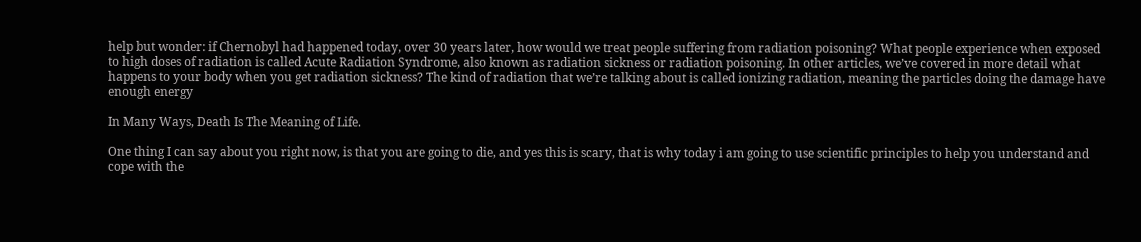help but wonder: if Chernobyl had happened today, over 30 years later, how would we treat people suffering from radiation poisoning? What people experience when exposed to high doses of radiation is called Acute Radiation Syndrome, also known as radiation sickness or radiation poisoning. In other articles, we’ve covered in more detail what happens to your body when you get radiation sickness? The kind of radiation that we’re talking about is called ionizing radiation, meaning the particles doing the damage have enough energy

In Many Ways, Death Is The Meaning of Life.

One thing I can say about you right now, is that you are going to die, and yes this is scary, that is why today i am going to use scientific principles to help you understand and cope with the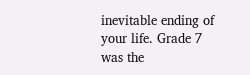inevitable ending of your life. Grade 7 was the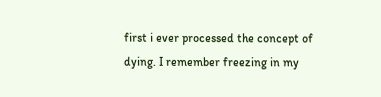first i ever processed the concept of dying. I remember freezing in my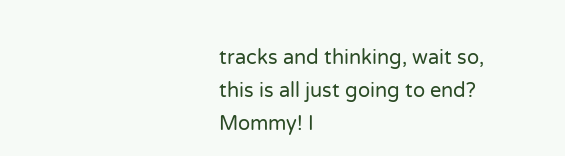tracks and thinking, wait so, this is all just going to end? Mommy! I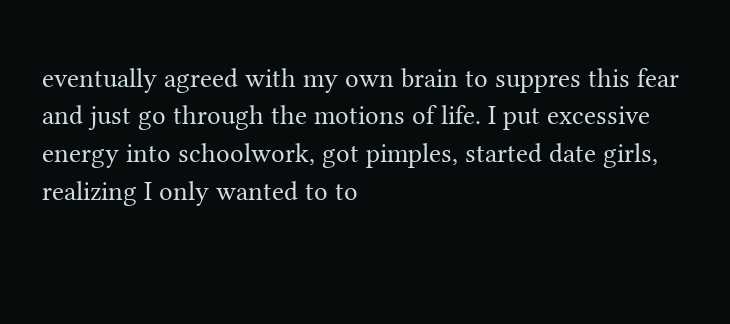eventually agreed with my own brain to suppres this fear and just go through the motions of life. I put excessive energy into schoolwork, got pimples, started date girls, realizing I only wanted to to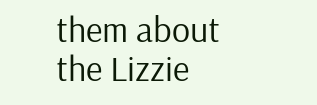them about the Lizzie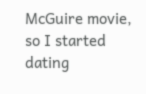McGuire movie, so I started dating